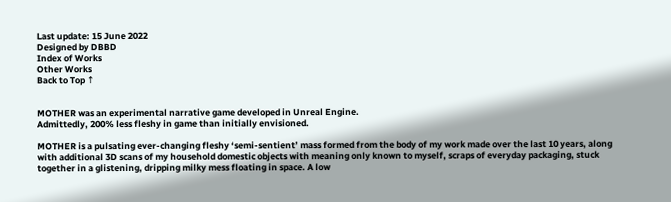Last update: 15 June 2022
Designed by DBBD
Index of Works
Other Works
Back to Top ↑


MOTHER was an experimental narrative game developed in Unreal Engine.
Admittedly, 200% less fleshy in game than initially envisioned.

MOTHER is a pulsating ever-changing fleshy ‘semi-sentient’ mass formed from the body of my work made over the last 10 years, along with additional 3D scans of my household domestic objects with meaning only known to myself, scraps of everyday packaging, stuck together in a glistening, dripping milky mess floating in space. A low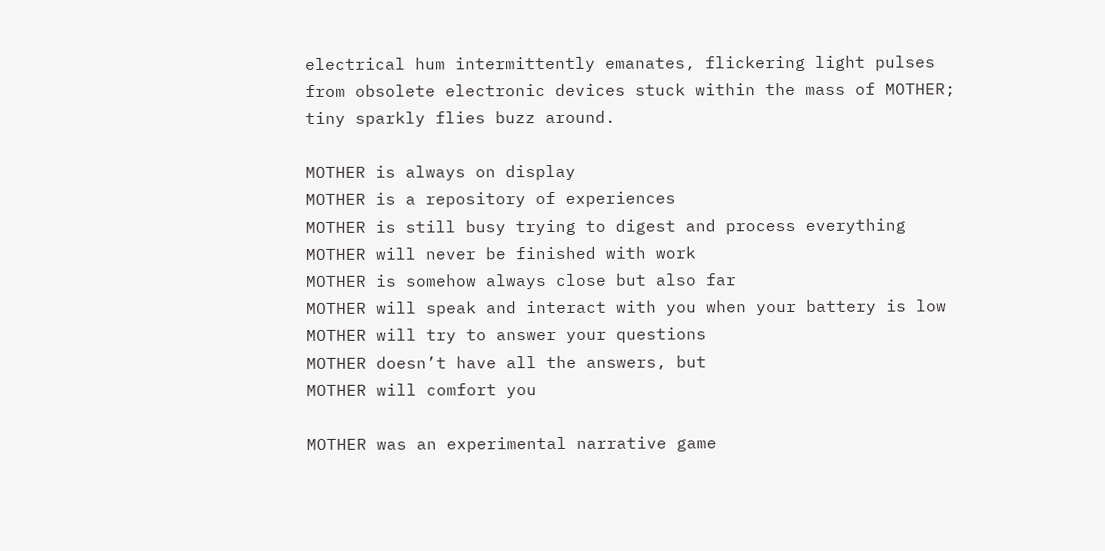electrical hum intermittently emanates, flickering light pulses from obsolete electronic devices stuck within the mass of MOTHER; tiny sparkly flies buzz around.

MOTHER is always on display
MOTHER is a repository of experiences
MOTHER is still busy trying to digest and process everything
MOTHER will never be finished with work
MOTHER is somehow always close but also far
MOTHER will speak and interact with you when your battery is low
MOTHER will try to answer your questions
MOTHER doesn’t have all the answers, but
MOTHER will comfort you

MOTHER was an experimental narrative game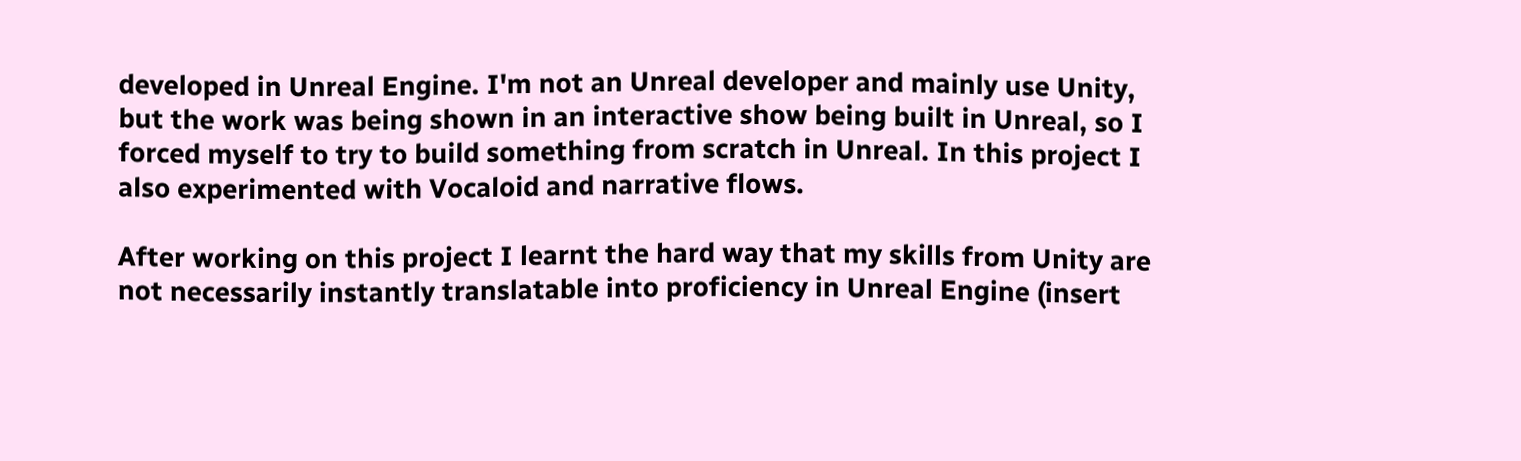developed in Unreal Engine. I'm not an Unreal developer and mainly use Unity, but the work was being shown in an interactive show being built in Unreal, so I forced myself to try to build something from scratch in Unreal. In this project I also experimented with Vocaloid and narrative flows.

After working on this project I learnt the hard way that my skills from Unity are not necessarily instantly translatable into proficiency in Unreal Engine (insert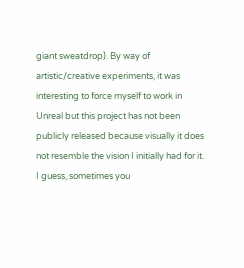giant sweatdrop). By way of artistic/creative experiments, it was interesting to force myself to work in Unreal but this project has not been publicly released because visually it does not resemble the vision I initially had for it. I guess, sometimes you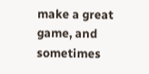make a great game, and sometimes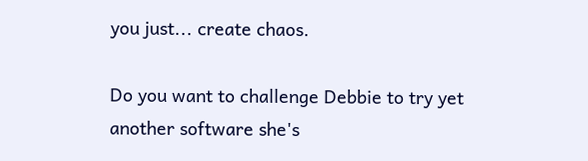you just... create chaos.

Do you want to challenge Debbie to try yet another software she's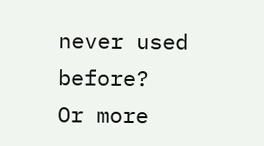never used before?
Or more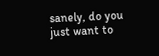sanely, do you just want to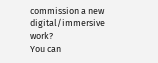commission a new digital/immersive work?
You can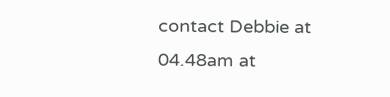contact Debbie at 04.48am at